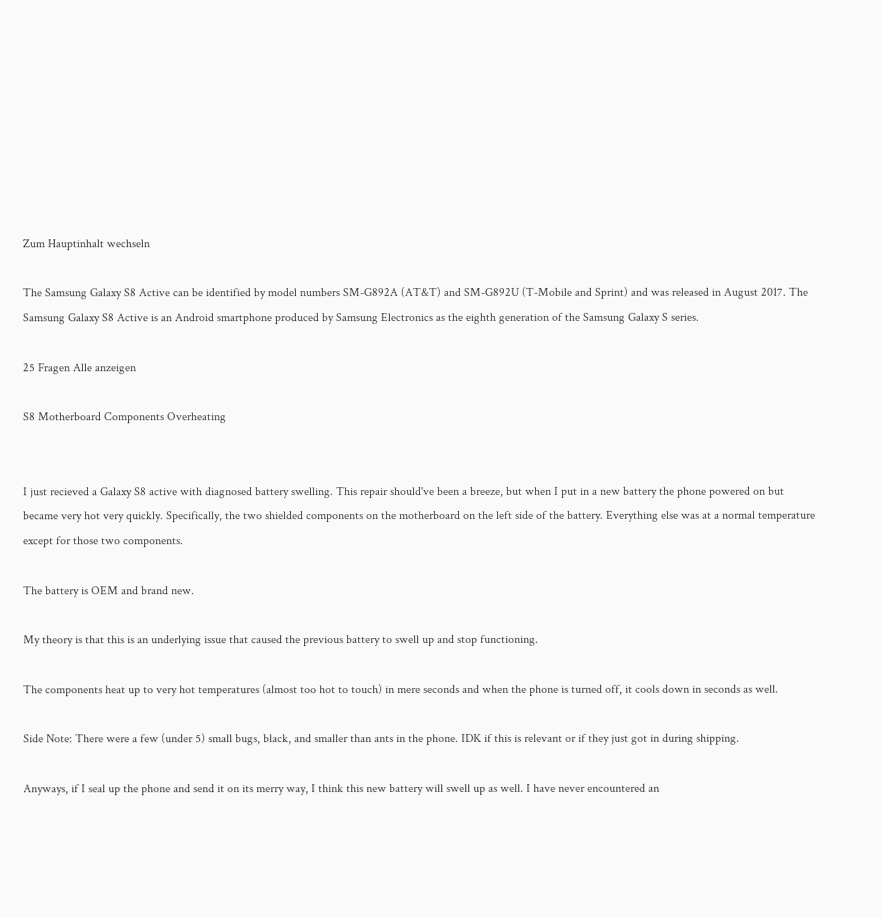Zum Hauptinhalt wechseln

The Samsung Galaxy S8 Active can be identified by model numbers SM-G892A (AT&T) and SM-G892U (T-Mobile and Sprint) and was released in August 2017. The Samsung Galaxy S8 Active is an Android smartphone produced by Samsung Electronics as the eighth generation of the Samsung Galaxy S series.

25 Fragen Alle anzeigen

S8 Motherboard Components Overheating


I just recieved a Galaxy S8 active with diagnosed battery swelling. This repair should've been a breeze, but when I put in a new battery the phone powered on but became very hot very quickly. Specifically, the two shielded components on the motherboard on the left side of the battery. Everything else was at a normal temperature except for those two components.

The battery is OEM and brand new.

My theory is that this is an underlying issue that caused the previous battery to swell up and stop functioning.

The components heat up to very hot temperatures (almost too hot to touch) in mere seconds and when the phone is turned off, it cools down in seconds as well.

Side Note: There were a few (under 5) small bugs, black, and smaller than ants in the phone. IDK if this is relevant or if they just got in during shipping.

Anyways, if I seal up the phone and send it on its merry way, I think this new battery will swell up as well. I have never encountered an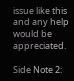issue like this and any help would be appreciated.

Side Note 2: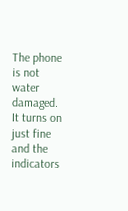The phone is not water damaged. It turns on just fine and the indicators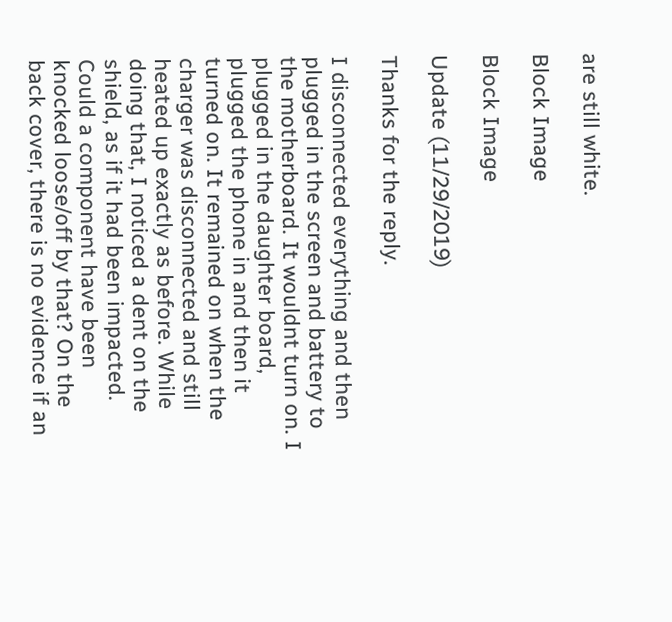are still white.

Block Image

Block Image

Update (11/29/2019)

Thanks for the reply.

I disconnected everything and then plugged in the screen and battery to the motherboard. It wouldnt turn on. I plugged in the daughter board, plugged the phone in and then it turned on. It remained on when the charger was disconnected and still heated up exactly as before. While doing that, I noticed a dent on the shield, as if it had been impacted. Could a component have been knocked loose/off by that? On the back cover, there is no evidence if an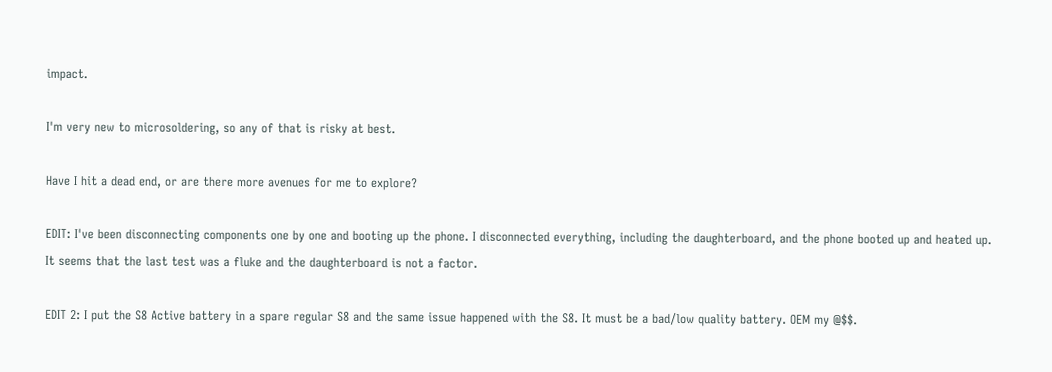impact.

I'm very new to microsoldering, so any of that is risky at best.

Have I hit a dead end, or are there more avenues for me to explore?

EDIT: I've been disconnecting components one by one and booting up the phone. I disconnected everything, including the daughterboard, and the phone booted up and heated up. It seems that the last test was a fluke and the daughterboard is not a factor.

EDIT 2: I put the S8 Active battery in a spare regular S8 and the same issue happened with the S8. It must be a bad/low quality battery. OEM my @$$.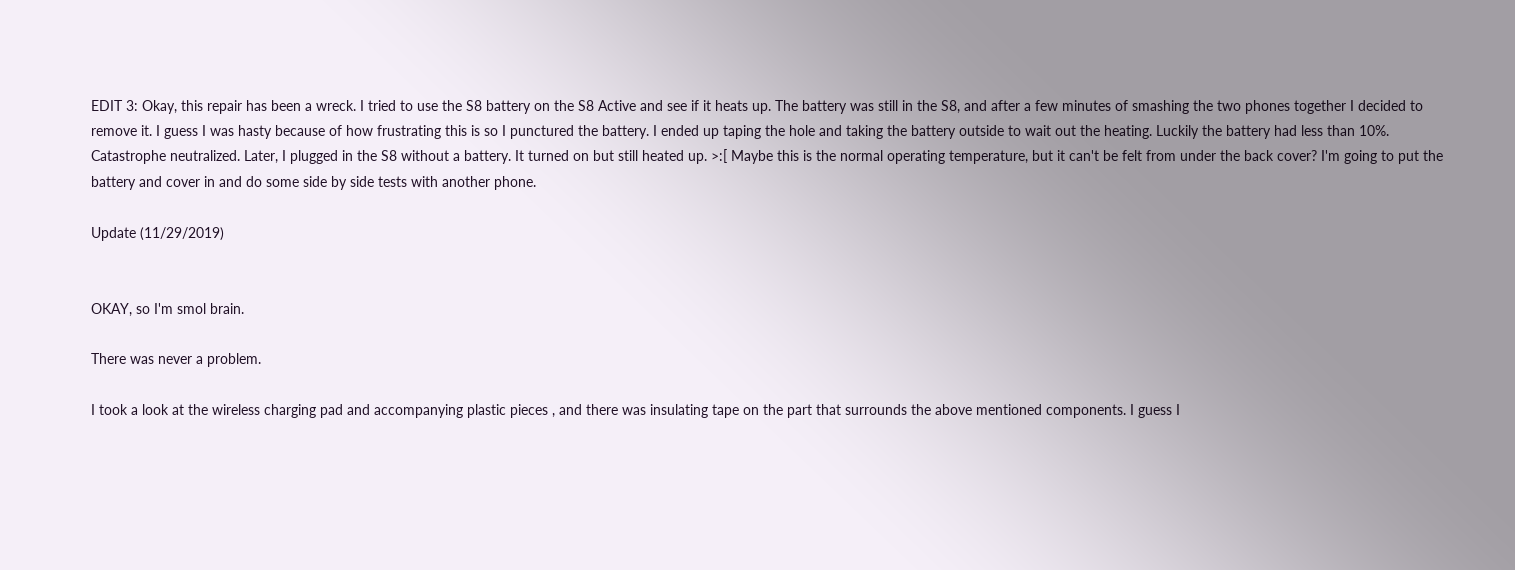EDIT 3: Okay, this repair has been a wreck. I tried to use the S8 battery on the S8 Active and see if it heats up. The battery was still in the S8, and after a few minutes of smashing the two phones together I decided to remove it. I guess I was hasty because of how frustrating this is so I punctured the battery. I ended up taping the hole and taking the battery outside to wait out the heating. Luckily the battery had less than 10%. Catastrophe neutralized. Later, I plugged in the S8 without a battery. It turned on but still heated up. >:[ Maybe this is the normal operating temperature, but it can't be felt from under the back cover? I'm going to put the battery and cover in and do some side by side tests with another phone.

Update (11/29/2019)


OKAY, so I'm smol brain.

There was never a problem.

I took a look at the wireless charging pad and accompanying plastic pieces , and there was insulating tape on the part that surrounds the above mentioned components. I guess I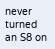never turned an S8 on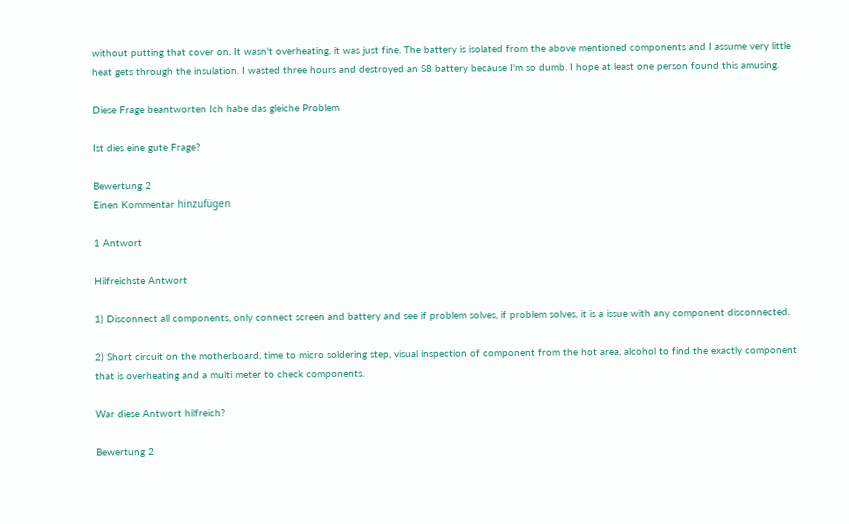without putting that cover on. It wasn't overheating, it was just fine. The battery is isolated from the above mentioned components and I assume very little heat gets through the insulation. I wasted three hours and destroyed an S8 battery because I'm so dumb. I hope at least one person found this amusing.

Diese Frage beantworten Ich habe das gleiche Problem

Ist dies eine gute Frage?

Bewertung 2
Einen Kommentar hinzufügen

1 Antwort

Hilfreichste Antwort

1) Disconnect all components, only connect screen and battery and see if problem solves, if problem solves, it is a issue with any component disconnected.

2) Short circuit on the motherboard, time to micro soldering step, visual inspection of component from the hot area, alcohol to find the exactly component that is overheating and a multi meter to check components.

War diese Antwort hilfreich?

Bewertung 2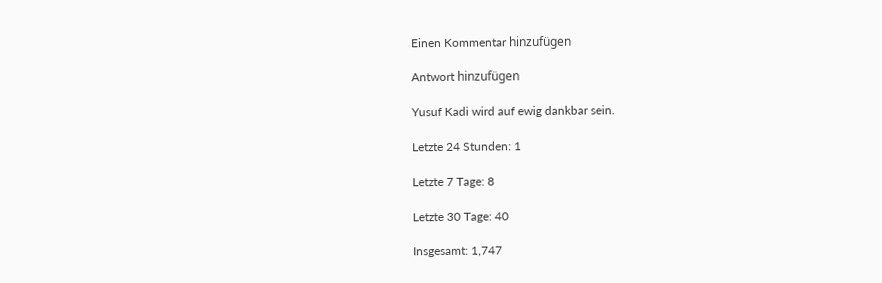Einen Kommentar hinzufügen

Antwort hinzufügen

Yusuf Kadi wird auf ewig dankbar sein.

Letzte 24 Stunden: 1

Letzte 7 Tage: 8

Letzte 30 Tage: 40

Insgesamt: 1,747